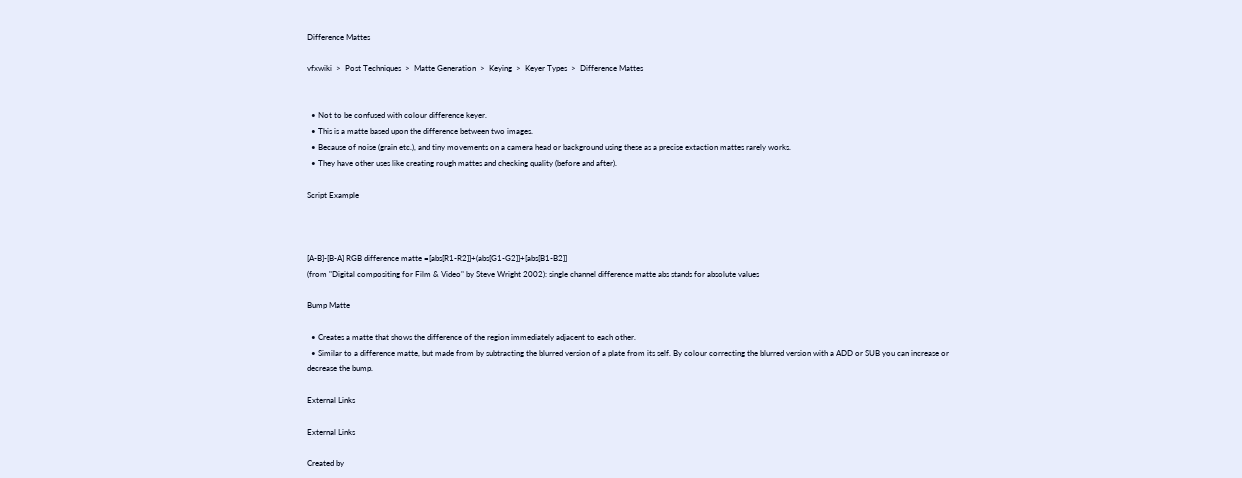Difference Mattes

vfxwiki  >  Post Techniques  >  Matte Generation  >  Keying  >  Keyer Types  >  Difference Mattes


  • Not to be confused with colour difference keyer.
  • This is a matte based upon the difference between two images.
  • Because of noise (grain etc.), and tiny movements on a camera head or background using these as a precise extaction mattes rarely works.
  • They have other uses like creating rough mattes and checking quality (before and after).

Script Example



[A-B]-[B-A] RGB difference matte =[abs[R1-R2]]+(abs[G1-G2]]+[abs[B1-B2]]
(from "Digital compositing for Film & Video" by Steve Wright 2002): single channel difference matte abs stands for absolute values

Bump Matte

  • Creates a matte that shows the difference of the region immediately adjacent to each other.
  • Similar to a difference matte, but made from by subtracting the blurred version of a plate from its self. By colour correcting the blurred version with a ADD or SUB you can increase or decrease the bump.

External Links

External Links

Created by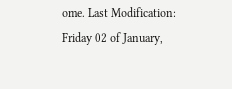ome. Last Modification: Friday 02 of January,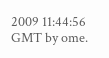2009 11:44:56 GMT by ome.